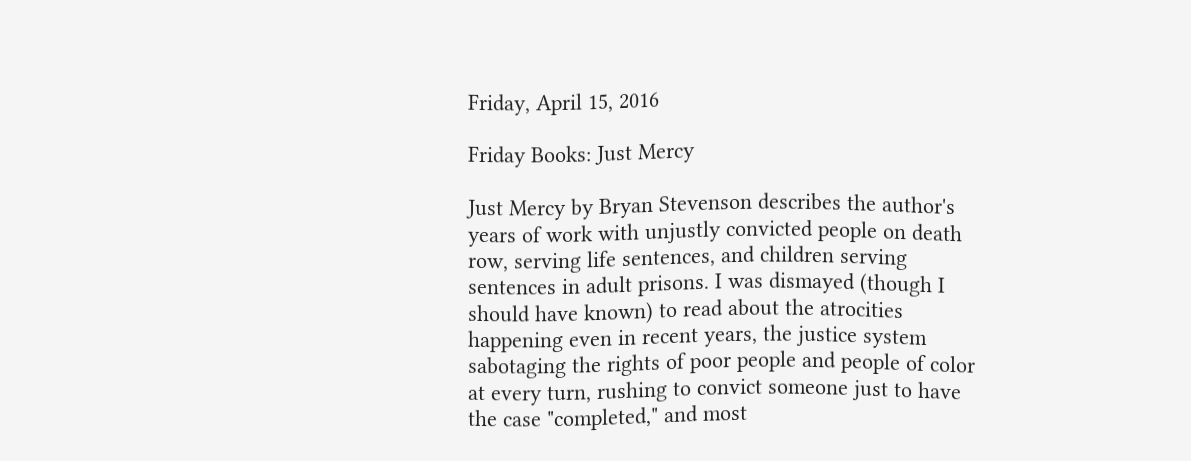Friday, April 15, 2016

Friday Books: Just Mercy

Just Mercy by Bryan Stevenson describes the author's years of work with unjustly convicted people on death row, serving life sentences, and children serving sentences in adult prisons. I was dismayed (though I should have known) to read about the atrocities happening even in recent years, the justice system sabotaging the rights of poor people and people of color at every turn, rushing to convict someone just to have the case "completed," and most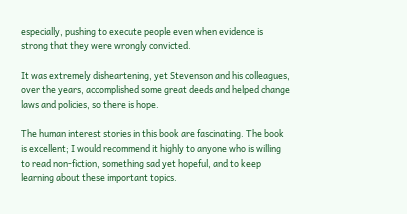especially, pushing to execute people even when evidence is strong that they were wrongly convicted.

It was extremely disheartening, yet Stevenson and his colleagues, over the years, accomplished some great deeds and helped change laws and policies, so there is hope.

The human interest stories in this book are fascinating. The book is excellent; I would recommend it highly to anyone who is willing to read non-fiction, something sad yet hopeful, and to keep learning about these important topics.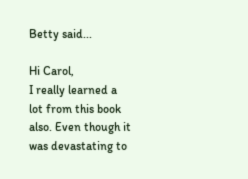Betty said...

Hi Carol,
I really learned a lot from this book also. Even though it was devastating to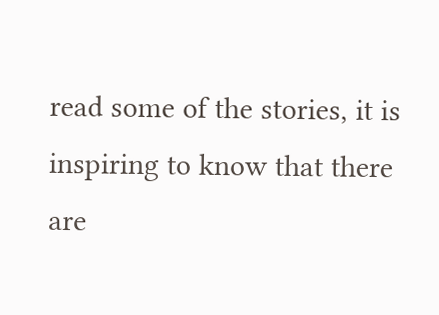read some of the stories, it is inspiring to know that there are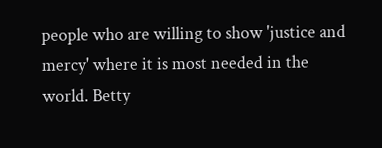people who are willing to show 'justice and mercy' where it is most needed in the world. Betty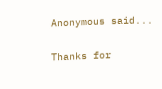Anonymous said...

Thanks for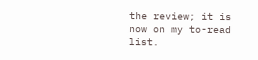the review; it is now on my to-read list.